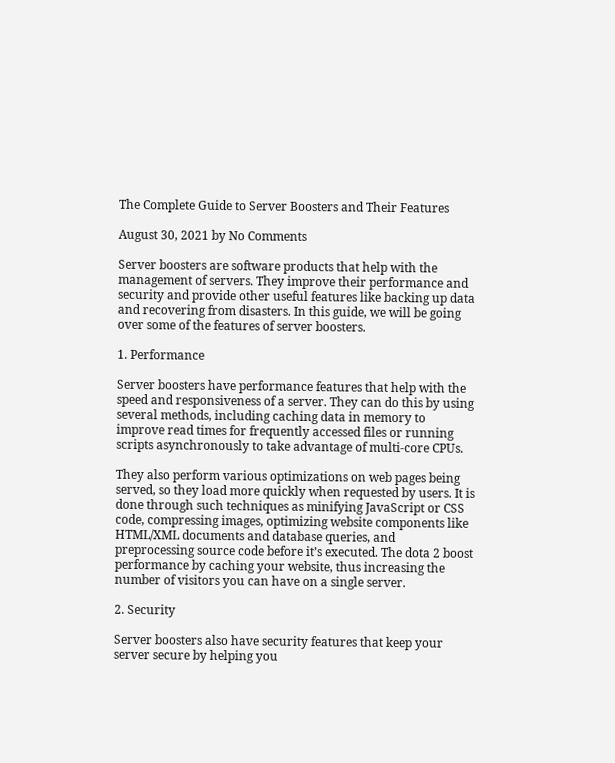The Complete Guide to Server Boosters and Their Features

August 30, 2021 by No Comments

Server boosters are software products that help with the management of servers. They improve their performance and security and provide other useful features like backing up data and recovering from disasters. In this guide, we will be going over some of the features of server boosters.

1. Performance

Server boosters have performance features that help with the speed and responsiveness of a server. They can do this by using several methods, including caching data in memory to improve read times for frequently accessed files or running scripts asynchronously to take advantage of multi-core CPUs.

They also perform various optimizations on web pages being served, so they load more quickly when requested by users. It is done through such techniques as minifying JavaScript or CSS code, compressing images, optimizing website components like HTML/XML documents and database queries, and preprocessing source code before it’s executed. The dota 2 boost performance by caching your website, thus increasing the number of visitors you can have on a single server.

2. Security

Server boosters also have security features that keep your server secure by helping you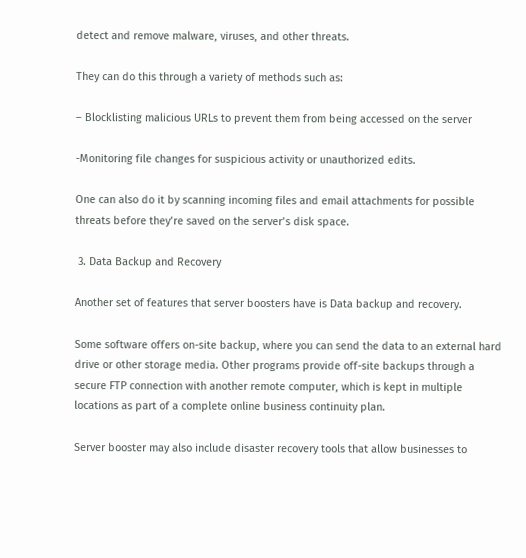detect and remove malware, viruses, and other threats.

They can do this through a variety of methods such as:

– Blocklisting malicious URLs to prevent them from being accessed on the server

-Monitoring file changes for suspicious activity or unauthorized edits.

One can also do it by scanning incoming files and email attachments for possible threats before they’re saved on the server’s disk space.

 3. Data Backup and Recovery

Another set of features that server boosters have is Data backup and recovery.

Some software offers on-site backup, where you can send the data to an external hard drive or other storage media. Other programs provide off-site backups through a secure FTP connection with another remote computer, which is kept in multiple locations as part of a complete online business continuity plan.

Server booster may also include disaster recovery tools that allow businesses to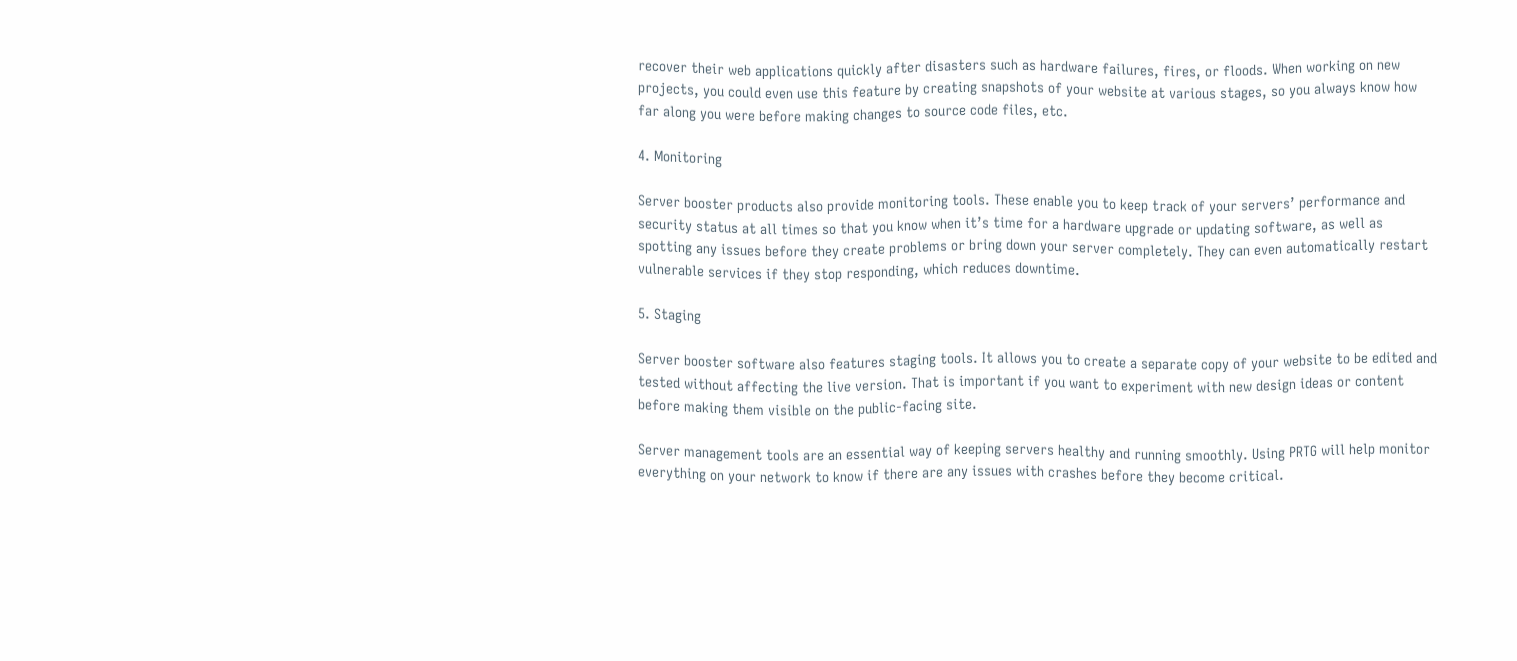recover their web applications quickly after disasters such as hardware failures, fires, or floods. When working on new projects, you could even use this feature by creating snapshots of your website at various stages, so you always know how far along you were before making changes to source code files, etc.

4. Monitoring

Server booster products also provide monitoring tools. These enable you to keep track of your servers’ performance and security status at all times so that you know when it’s time for a hardware upgrade or updating software, as well as spotting any issues before they create problems or bring down your server completely. They can even automatically restart vulnerable services if they stop responding, which reduces downtime.

5. Staging

Server booster software also features staging tools. It allows you to create a separate copy of your website to be edited and tested without affecting the live version. That is important if you want to experiment with new design ideas or content before making them visible on the public-facing site.

Server management tools are an essential way of keeping servers healthy and running smoothly. Using PRTG will help monitor everything on your network to know if there are any issues with crashes before they become critical.